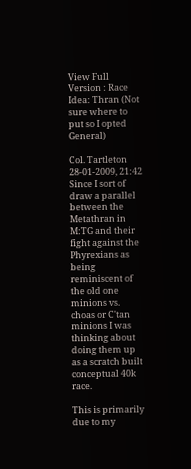View Full Version : Race Idea: Thran (Not sure where to put so I opted General)

Col. Tartleton
28-01-2009, 21:42
Since I sort of draw a parallel between the Metathran in M:TG and their fight against the Phyrexians as being reminiscent of the old one minions vs. choas or C'tan minions I was thinking about doing them up as a scratch built conceptual 40k race.

This is primarily due to my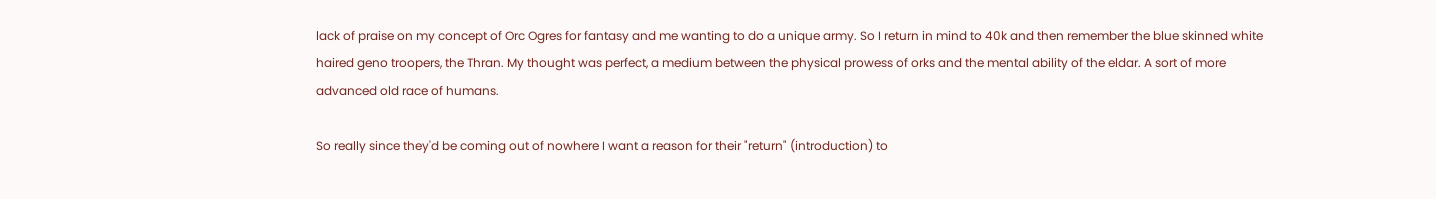lack of praise on my concept of Orc Ogres for fantasy and me wanting to do a unique army. So I return in mind to 40k and then remember the blue skinned white haired geno troopers, the Thran. My thought was perfect, a medium between the physical prowess of orks and the mental ability of the eldar. A sort of more advanced old race of humans.

So really since they'd be coming out of nowhere I want a reason for their "return" (introduction) to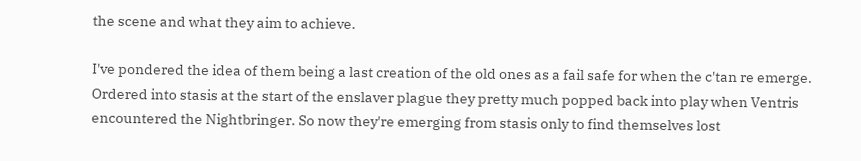the scene and what they aim to achieve.

I've pondered the idea of them being a last creation of the old ones as a fail safe for when the c'tan re emerge. Ordered into stasis at the start of the enslaver plague they pretty much popped back into play when Ventris encountered the Nightbringer. So now they're emerging from stasis only to find themselves lost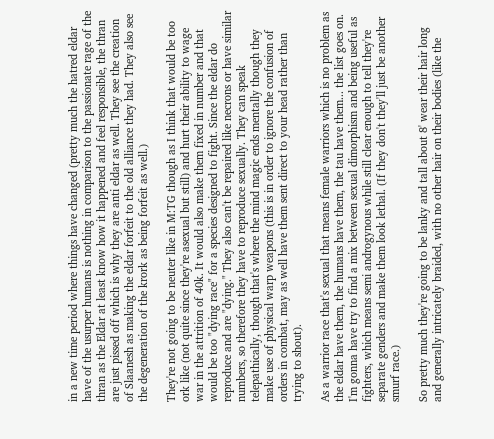in a new time period where things have changed (pretty much the hatred eldar have of the usurper humans is nothing in comparison to the passionate rage of the thran as the Eldar at least know how it happened and feel responsible, the thran are just pissed off which is why they are anti eldar as well. They see the creation of Slaanesh as making the eldar forfeit to the old alliance they had. They also see the degeneration of the krork as being forfeit as well.)

They're not going to be neuter like in M:TG though as I think that would be too ork like (not quite since they're asexual but still) and hurt their ability to wage war in the attrition of 40k. It would also make them fixed in number and that would be too "dying race" for a species designed to fight. Since the eldar do reproduce and are "dying." They also can't be repaired like necrons or have similar numbers, so therefore they have to reproduce sexually. They can speak telepathically, though that's where the mind magic ends mentally though they make use of physical warp weapons (this is in order to ignore the confusion of orders in combat, may as well have them sent direct to your head rather than trying to shout).

As a warrior race that's sexual that means female warriors which is no problem as the eldar have them, the humans have them, the tau have them... the list goes on. I'm gonna have try to find a mix between sexual dimorphism and being useful as fighters, which means semi androgynous while still clear enough to tell they're separate genders and make them look lethal. (If they don't they'll just be another smurf race.)

So pretty much they're going to be lanky and tall about 8' wear their hair long and generally intricately braided, with no other hair on their bodies (like the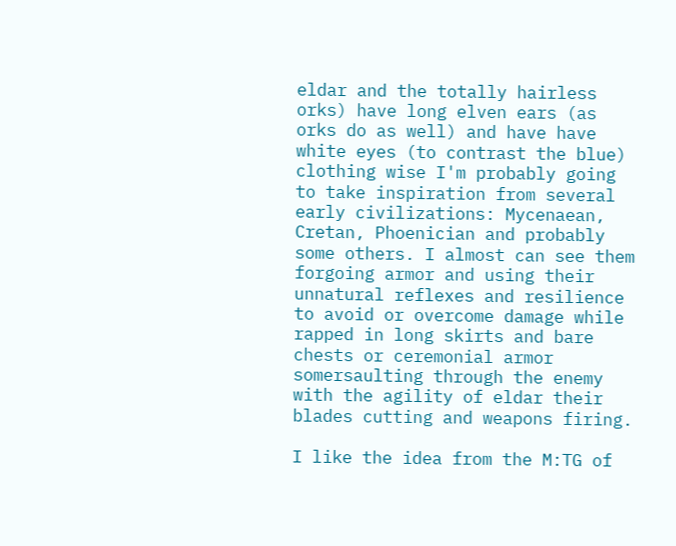eldar and the totally hairless orks) have long elven ears (as orks do as well) and have have white eyes (to contrast the blue) clothing wise I'm probably going to take inspiration from several early civilizations: Mycenaean, Cretan, Phoenician and probably some others. I almost can see them forgoing armor and using their unnatural reflexes and resilience to avoid or overcome damage while rapped in long skirts and bare chests or ceremonial armor somersaulting through the enemy with the agility of eldar their blades cutting and weapons firing.

I like the idea from the M:TG of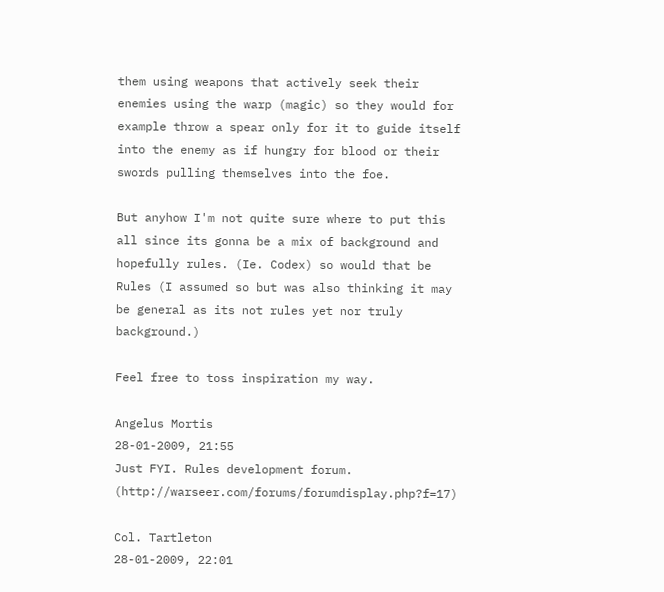them using weapons that actively seek their enemies using the warp (magic) so they would for example throw a spear only for it to guide itself into the enemy as if hungry for blood or their swords pulling themselves into the foe.

But anyhow I'm not quite sure where to put this all since its gonna be a mix of background and hopefully rules. (Ie. Codex) so would that be Rules (I assumed so but was also thinking it may be general as its not rules yet nor truly background.)

Feel free to toss inspiration my way.

Angelus Mortis
28-01-2009, 21:55
Just FYI. Rules development forum. (http://warseer.com/forums/forumdisplay.php?f=17)

Col. Tartleton
28-01-2009, 22:01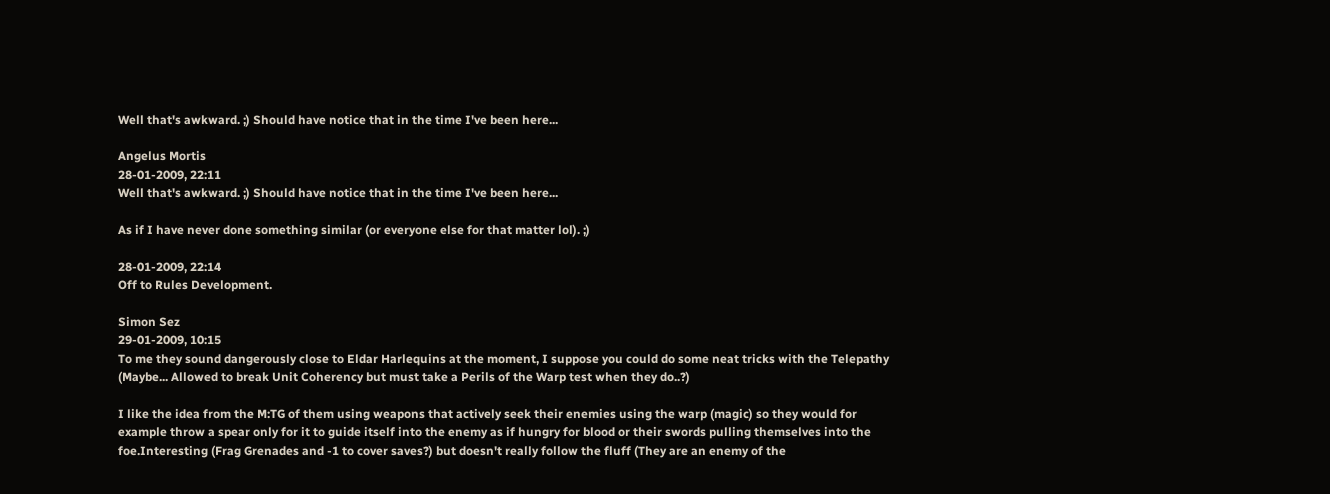Well that's awkward. ;) Should have notice that in the time I've been here...

Angelus Mortis
28-01-2009, 22:11
Well that's awkward. ;) Should have notice that in the time I've been here...

As if I have never done something similar (or everyone else for that matter lol). ;)

28-01-2009, 22:14
Off to Rules Development.

Simon Sez
29-01-2009, 10:15
To me they sound dangerously close to Eldar Harlequins at the moment, I suppose you could do some neat tricks with the Telepathy (Maybe... Allowed to break Unit Coherency but must take a Perils of the Warp test when they do..?)

I like the idea from the M:TG of them using weapons that actively seek their enemies using the warp (magic) so they would for example throw a spear only for it to guide itself into the enemy as if hungry for blood or their swords pulling themselves into the foe.Interesting (Frag Grenades and -1 to cover saves?) but doesn't really follow the fluff (They are an enemy of the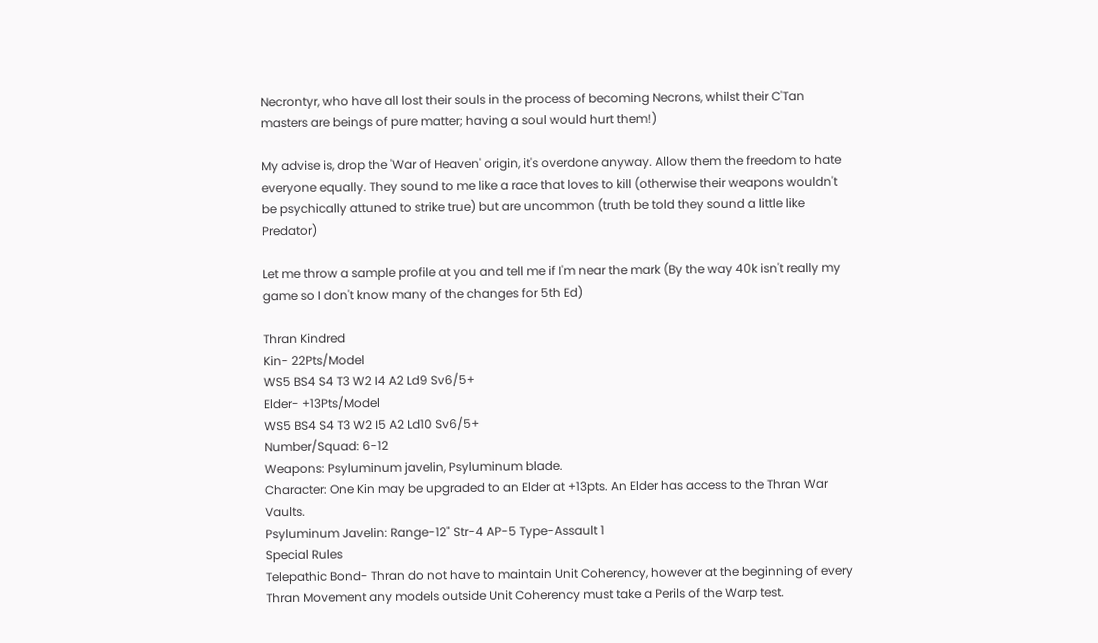Necrontyr, who have all lost their souls in the process of becoming Necrons, whilst their C'Tan masters are beings of pure matter; having a soul would hurt them!)

My advise is, drop the 'War of Heaven' origin, it's overdone anyway. Allow them the freedom to hate everyone equally. They sound to me like a race that loves to kill (otherwise their weapons wouldn't be psychically attuned to strike true) but are uncommon (truth be told they sound a little like Predator)

Let me throw a sample profile at you and tell me if I'm near the mark (By the way 40k isn't really my game so I don't know many of the changes for 5th Ed)

Thran Kindred
Kin- 22Pts/Model
WS5 BS4 S4 T3 W2 I4 A2 Ld9 Sv6/5+
Elder- +13Pts/Model
WS5 BS4 S4 T3 W2 I5 A2 Ld10 Sv6/5+
Number/Squad: 6-12
Weapons: Psyluminum javelin, Psyluminum blade.
Character: One Kin may be upgraded to an Elder at +13pts. An Elder has access to the Thran War Vaults.
Psyluminum Javelin: Range-12" Str-4 AP-5 Type-Assault 1
Special Rules
Telepathic Bond- Thran do not have to maintain Unit Coherency, however at the beginning of every Thran Movement any models outside Unit Coherency must take a Perils of the Warp test.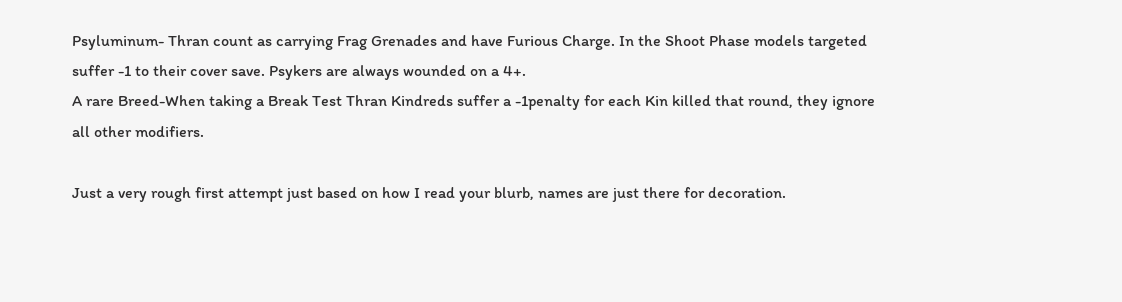Psyluminum- Thran count as carrying Frag Grenades and have Furious Charge. In the Shoot Phase models targeted suffer -1 to their cover save. Psykers are always wounded on a 4+.
A rare Breed-When taking a Break Test Thran Kindreds suffer a -1penalty for each Kin killed that round, they ignore all other modifiers.

Just a very rough first attempt just based on how I read your blurb, names are just there for decoration.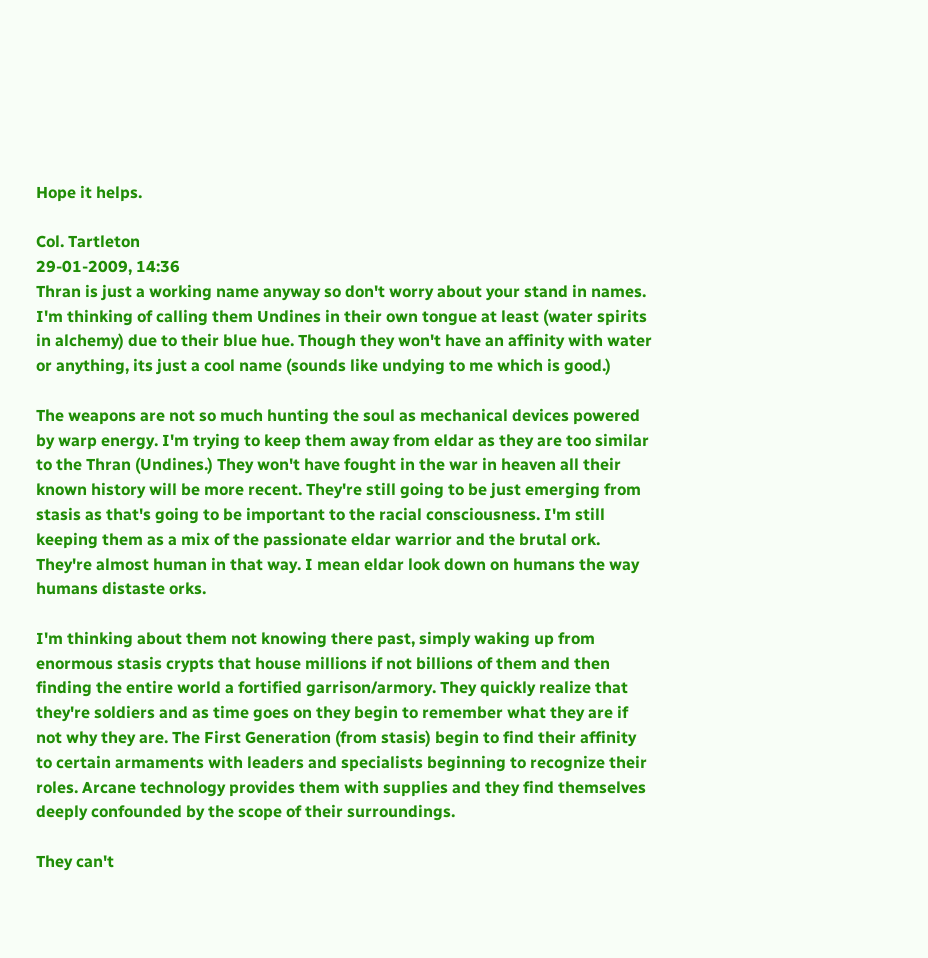Hope it helps.

Col. Tartleton
29-01-2009, 14:36
Thran is just a working name anyway so don't worry about your stand in names. I'm thinking of calling them Undines in their own tongue at least (water spirits in alchemy) due to their blue hue. Though they won't have an affinity with water or anything, its just a cool name (sounds like undying to me which is good.)

The weapons are not so much hunting the soul as mechanical devices powered by warp energy. I'm trying to keep them away from eldar as they are too similar to the Thran (Undines.) They won't have fought in the war in heaven all their known history will be more recent. They're still going to be just emerging from stasis as that's going to be important to the racial consciousness. I'm still keeping them as a mix of the passionate eldar warrior and the brutal ork. They're almost human in that way. I mean eldar look down on humans the way humans distaste orks.

I'm thinking about them not knowing there past, simply waking up from enormous stasis crypts that house millions if not billions of them and then finding the entire world a fortified garrison/armory. They quickly realize that they're soldiers and as time goes on they begin to remember what they are if not why they are. The First Generation (from stasis) begin to find their affinity to certain armaments with leaders and specialists beginning to recognize their roles. Arcane technology provides them with supplies and they find themselves deeply confounded by the scope of their surroundings.

They can't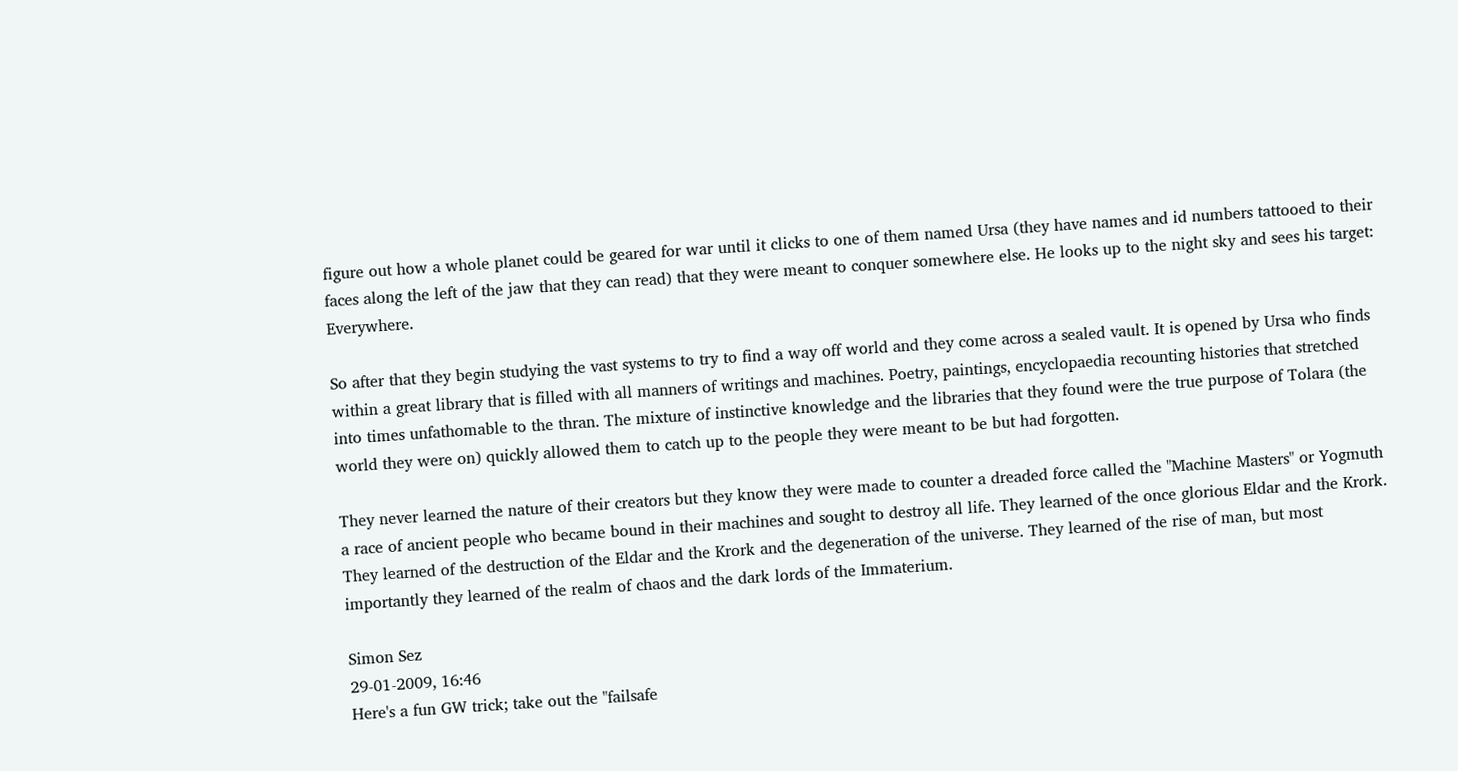figure out how a whole planet could be geared for war until it clicks to one of them named Ursa (they have names and id numbers tattooed to their faces along the left of the jaw that they can read) that they were meant to conquer somewhere else. He looks up to the night sky and sees his target: Everywhere.

So after that they begin studying the vast systems to try to find a way off world and they come across a sealed vault. It is opened by Ursa who finds within a great library that is filled with all manners of writings and machines. Poetry, paintings, encyclopaedia recounting histories that stretched into times unfathomable to the thran. The mixture of instinctive knowledge and the libraries that they found were the true purpose of Tolara (the world they were on) quickly allowed them to catch up to the people they were meant to be but had forgotten.

They never learned the nature of their creators but they know they were made to counter a dreaded force called the "Machine Masters" or Yogmuth a race of ancient people who became bound in their machines and sought to destroy all life. They learned of the once glorious Eldar and the Krork. They learned of the destruction of the Eldar and the Krork and the degeneration of the universe. They learned of the rise of man, but most importantly they learned of the realm of chaos and the dark lords of the Immaterium.

Simon Sez
29-01-2009, 16:46
Here's a fun GW trick; take out the "failsafe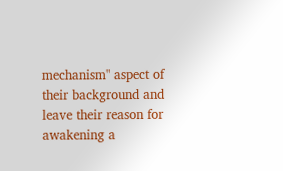mechanism" aspect of their background and leave their reason for awakening a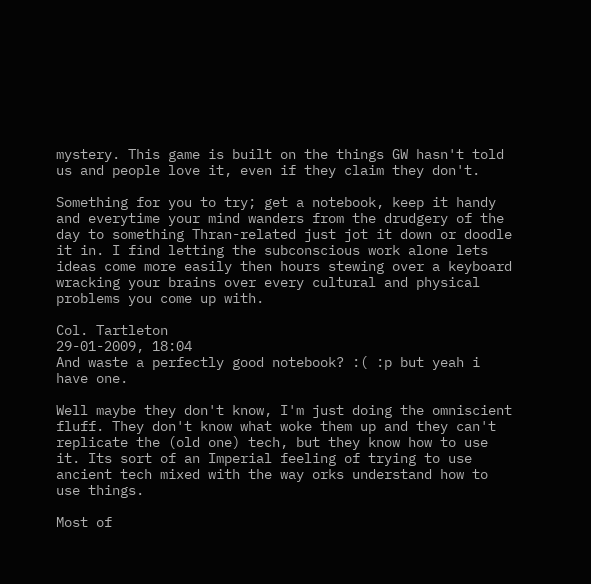mystery. This game is built on the things GW hasn't told us and people love it, even if they claim they don't.

Something for you to try; get a notebook, keep it handy and everytime your mind wanders from the drudgery of the day to something Thran-related just jot it down or doodle it in. I find letting the subconscious work alone lets ideas come more easily then hours stewing over a keyboard wracking your brains over every cultural and physical problems you come up with.

Col. Tartleton
29-01-2009, 18:04
And waste a perfectly good notebook? :( :p but yeah i have one.

Well maybe they don't know, I'm just doing the omniscient fluff. They don't know what woke them up and they can't replicate the (old one) tech, but they know how to use it. Its sort of an Imperial feeling of trying to use ancient tech mixed with the way orks understand how to use things.

Most of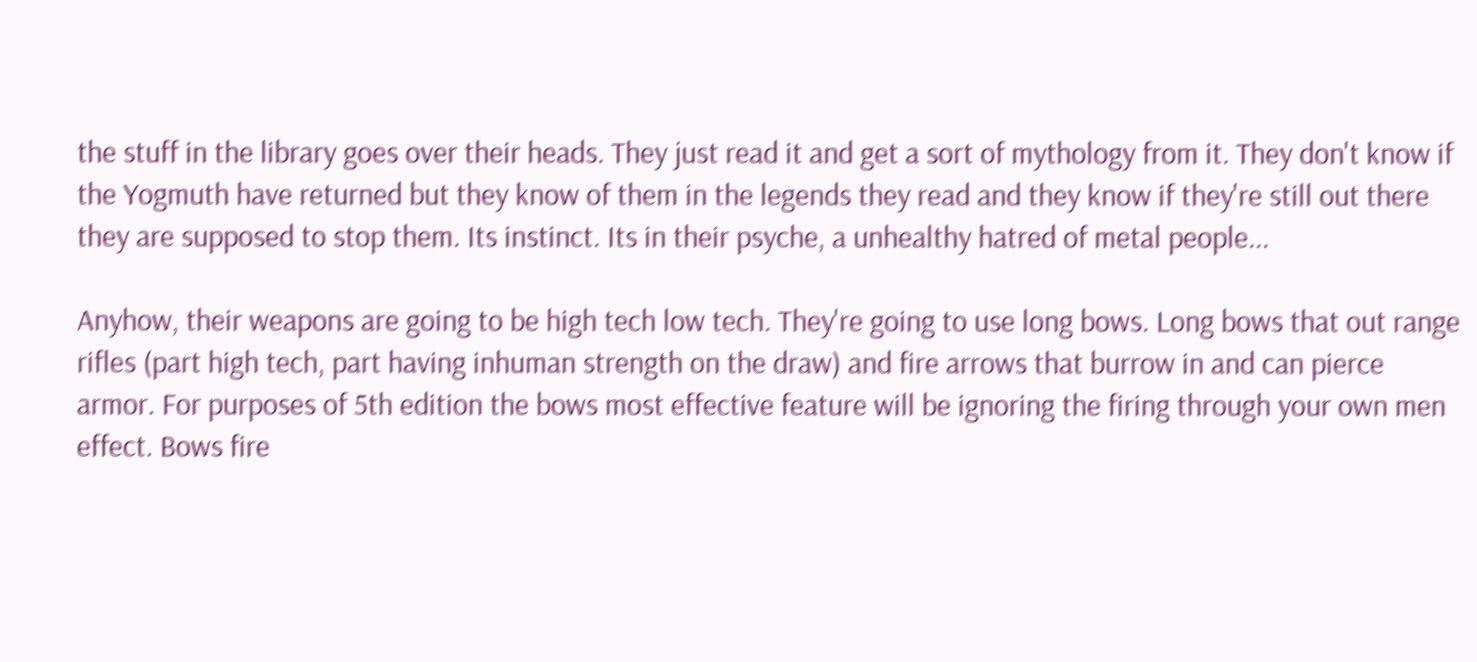the stuff in the library goes over their heads. They just read it and get a sort of mythology from it. They don't know if the Yogmuth have returned but they know of them in the legends they read and they know if they're still out there they are supposed to stop them. Its instinct. Its in their psyche, a unhealthy hatred of metal people...

Anyhow, their weapons are going to be high tech low tech. They're going to use long bows. Long bows that out range rifles (part high tech, part having inhuman strength on the draw) and fire arrows that burrow in and can pierce armor. For purposes of 5th edition the bows most effective feature will be ignoring the firing through your own men effect. Bows fire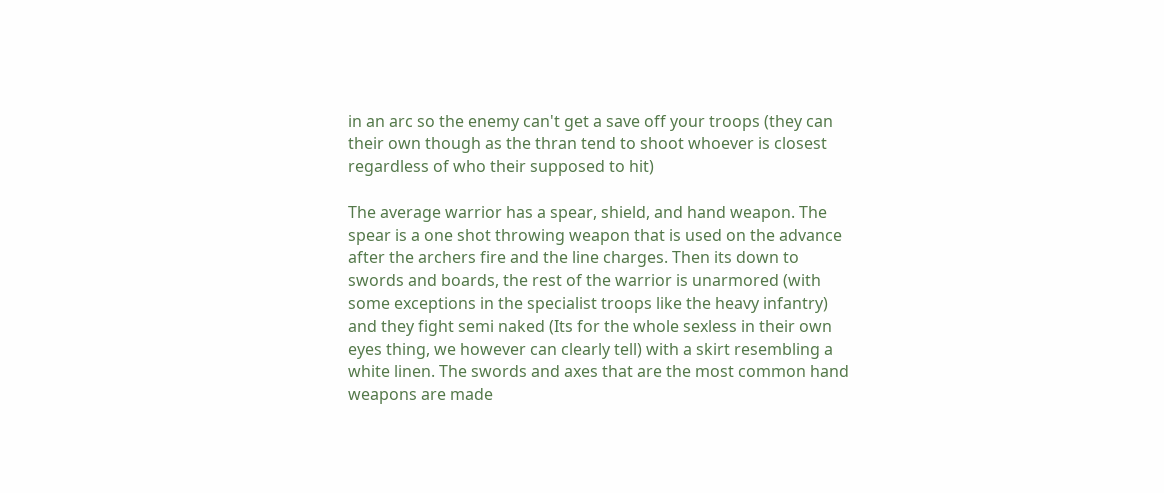in an arc so the enemy can't get a save off your troops (they can their own though as the thran tend to shoot whoever is closest regardless of who their supposed to hit)

The average warrior has a spear, shield, and hand weapon. The spear is a one shot throwing weapon that is used on the advance after the archers fire and the line charges. Then its down to swords and boards, the rest of the warrior is unarmored (with some exceptions in the specialist troops like the heavy infantry) and they fight semi naked (Its for the whole sexless in their own eyes thing, we however can clearly tell) with a skirt resembling a white linen. The swords and axes that are the most common hand weapons are made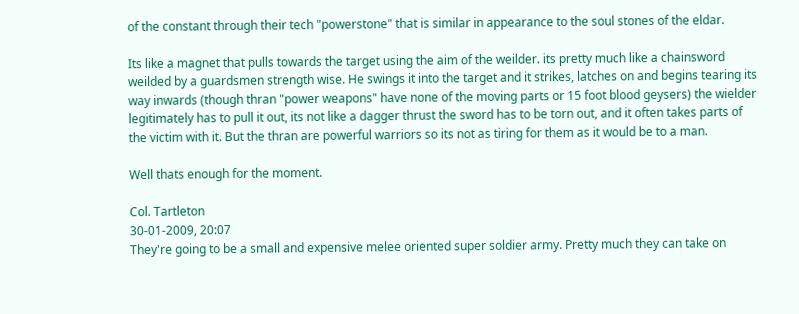of the constant through their tech "powerstone" that is similar in appearance to the soul stones of the eldar.

Its like a magnet that pulls towards the target using the aim of the weilder. its pretty much like a chainsword weilded by a guardsmen strength wise. He swings it into the target and it strikes, latches on and begins tearing its way inwards (though thran "power weapons" have none of the moving parts or 15 foot blood geysers) the wielder legitimately has to pull it out, its not like a dagger thrust the sword has to be torn out, and it often takes parts of the victim with it. But the thran are powerful warriors so its not as tiring for them as it would be to a man.

Well thats enough for the moment.

Col. Tartleton
30-01-2009, 20:07
They're going to be a small and expensive melee oriented super soldier army. Pretty much they can take on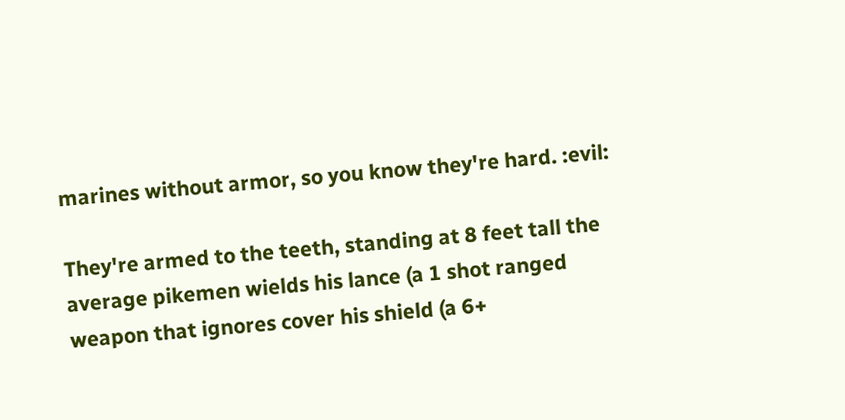marines without armor, so you know they're hard. :evil:

They're armed to the teeth, standing at 8 feet tall the average pikemen wields his lance (a 1 shot ranged weapon that ignores cover his shield (a 6+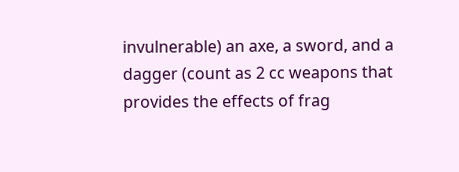invulnerable) an axe, a sword, and a dagger (count as 2 cc weapons that provides the effects of frag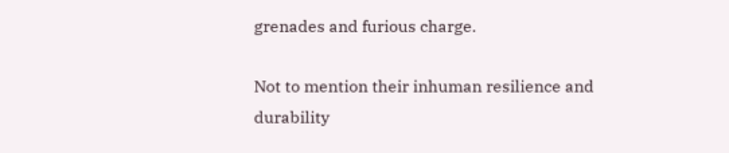grenades and furious charge.

Not to mention their inhuman resilience and durability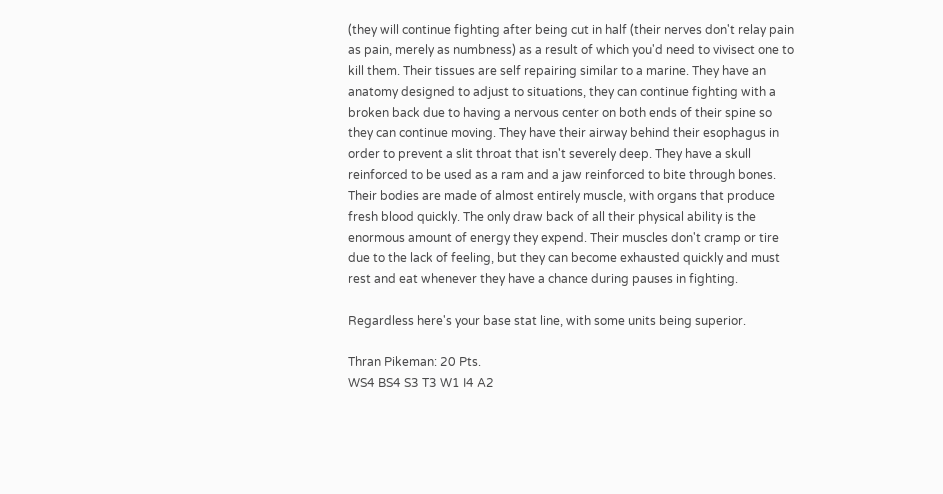(they will continue fighting after being cut in half (their nerves don't relay pain as pain, merely as numbness) as a result of which you'd need to vivisect one to kill them. Their tissues are self repairing similar to a marine. They have an anatomy designed to adjust to situations, they can continue fighting with a broken back due to having a nervous center on both ends of their spine so they can continue moving. They have their airway behind their esophagus in order to prevent a slit throat that isn't severely deep. They have a skull reinforced to be used as a ram and a jaw reinforced to bite through bones. Their bodies are made of almost entirely muscle, with organs that produce fresh blood quickly. The only draw back of all their physical ability is the enormous amount of energy they expend. Their muscles don't cramp or tire due to the lack of feeling, but they can become exhausted quickly and must rest and eat whenever they have a chance during pauses in fighting.

Regardless here's your base stat line, with some units being superior.

Thran Pikeman: 20 Pts.
WS4 BS4 S3 T3 W1 I4 A2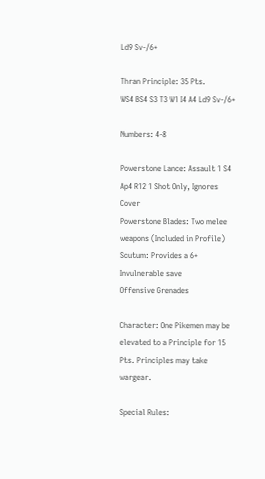Ld9 Sv-/6+

Thran Principle: 35 Pts.
WS4 BS4 S3 T3 W1 I4 A4 Ld9 Sv-/6+

Numbers: 4-8

Powerstone Lance: Assault 1 S4 Ap4 R12 1 Shot Only, Ignores Cover
Powerstone Blades: Two melee weapons (Included in Profile)
Scutum: Provides a 6+ Invulnerable save
Offensive Grenades

Character: One Pikemen may be elevated to a Principle for 15 Pts. Principles may take wargear.

Special Rules: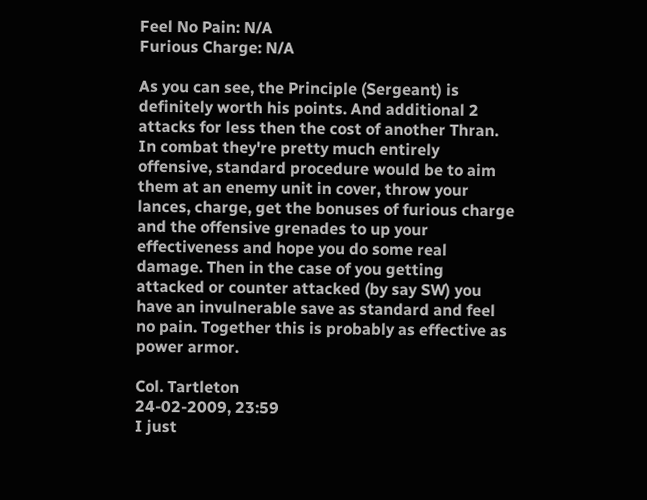Feel No Pain: N/A
Furious Charge: N/A

As you can see, the Principle (Sergeant) is definitely worth his points. And additional 2 attacks for less then the cost of another Thran. In combat they're pretty much entirely offensive, standard procedure would be to aim them at an enemy unit in cover, throw your lances, charge, get the bonuses of furious charge and the offensive grenades to up your effectiveness and hope you do some real damage. Then in the case of you getting attacked or counter attacked (by say SW) you have an invulnerable save as standard and feel no pain. Together this is probably as effective as power armor.

Col. Tartleton
24-02-2009, 23:59
I just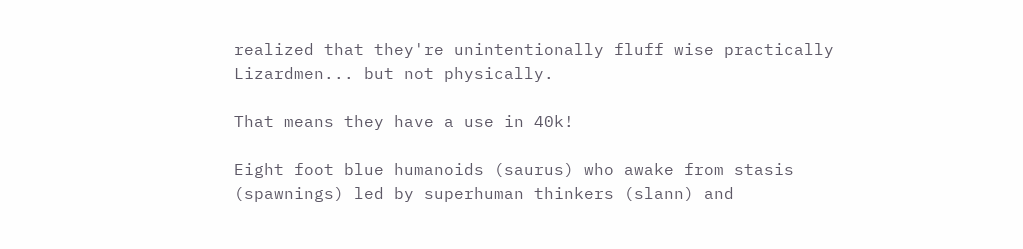realized that they're unintentionally fluff wise practically Lizardmen... but not physically.

That means they have a use in 40k!

Eight foot blue humanoids (saurus) who awake from stasis (spawnings) led by superhuman thinkers (slann) and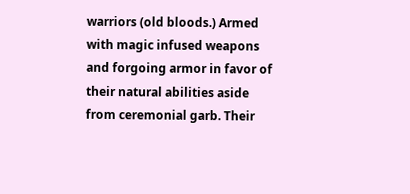warriors (old bloods.) Armed with magic infused weapons and forgoing armor in favor of their natural abilities aside from ceremonial garb. Their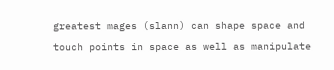greatest mages (slann) can shape space and touch points in space as well as manipulate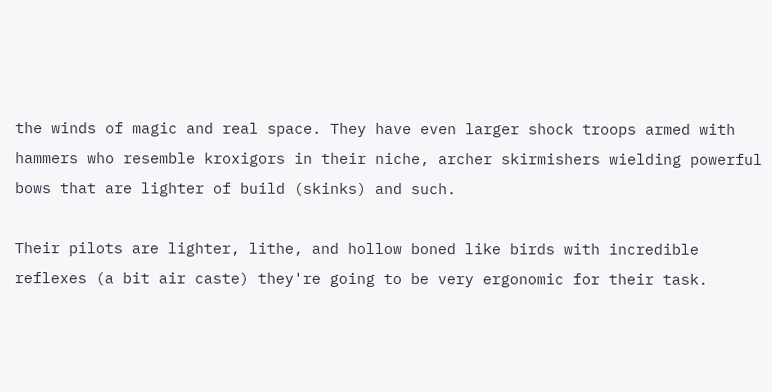the winds of magic and real space. They have even larger shock troops armed with hammers who resemble kroxigors in their niche, archer skirmishers wielding powerful bows that are lighter of build (skinks) and such.

Their pilots are lighter, lithe, and hollow boned like birds with incredible reflexes (a bit air caste) they're going to be very ergonomic for their task.